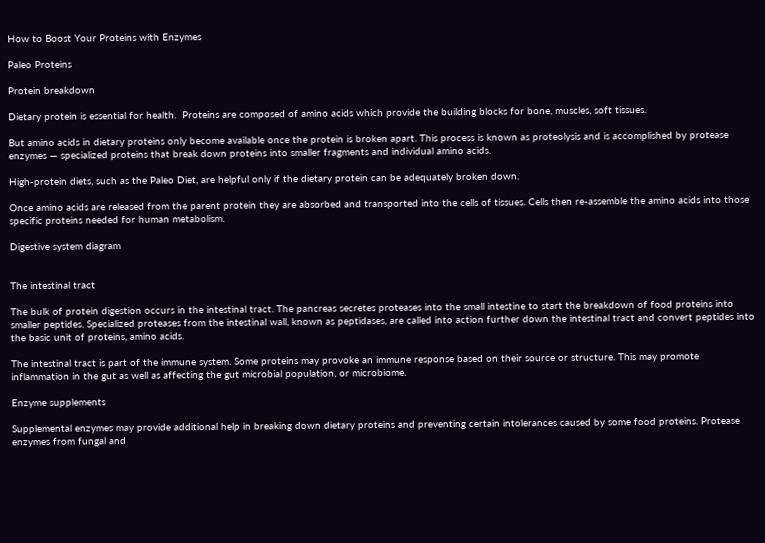How to Boost Your Proteins with Enzymes

Paleo Proteins

Protein breakdown

Dietary protein is essential for health.  Proteins are composed of amino acids which provide the building blocks for bone, muscles, soft tissues.

But amino acids in dietary proteins only become available once the protein is broken apart. This process is known as proteolysis and is accomplished by protease enzymes — specialized proteins that break down proteins into smaller fragments and individual amino acids.

High-protein diets, such as the Paleo Diet, are helpful only if the dietary protein can be adequately broken down.

Once amino acids are released from the parent protein they are absorbed and transported into the cells of tissues. Cells then re-assemble the amino acids into those specific proteins needed for human metabolism.

Digestive system diagram


The intestinal tract

The bulk of protein digestion occurs in the intestinal tract. The pancreas secretes proteases into the small intestine to start the breakdown of food proteins into smaller peptides. Specialized proteases from the intestinal wall, known as peptidases, are called into action further down the intestinal tract and convert peptides into the basic unit of proteins, amino acids.

The intestinal tract is part of the immune system. Some proteins may provoke an immune response based on their source or structure. This may promote inflammation in the gut as well as affecting the gut microbial population, or microbiome.

Enzyme supplements

Supplemental enzymes may provide additional help in breaking down dietary proteins and preventing certain intolerances caused by some food proteins. Protease enzymes from fungal and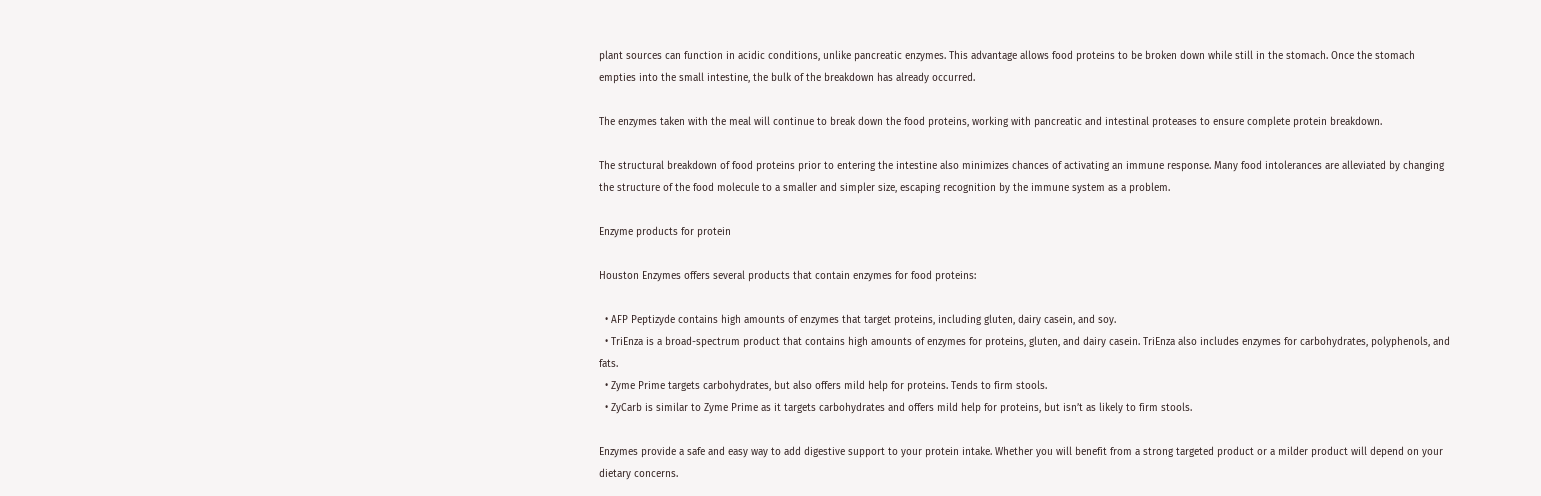plant sources can function in acidic conditions, unlike pancreatic enzymes. This advantage allows food proteins to be broken down while still in the stomach. Once the stomach empties into the small intestine, the bulk of the breakdown has already occurred.

The enzymes taken with the meal will continue to break down the food proteins, working with pancreatic and intestinal proteases to ensure complete protein breakdown.

The structural breakdown of food proteins prior to entering the intestine also minimizes chances of activating an immune response. Many food intolerances are alleviated by changing the structure of the food molecule to a smaller and simpler size, escaping recognition by the immune system as a problem.

Enzyme products for protein

Houston Enzymes offers several products that contain enzymes for food proteins:

  • AFP Peptizyde contains high amounts of enzymes that target proteins, including gluten, dairy casein, and soy.
  • TriEnza is a broad-spectrum product that contains high amounts of enzymes for proteins, gluten, and dairy casein. TriEnza also includes enzymes for carbohydrates, polyphenols, and fats.
  • Zyme Prime targets carbohydrates, but also offers mild help for proteins. Tends to firm stools.
  • ZyCarb is similar to Zyme Prime as it targets carbohydrates and offers mild help for proteins, but isn’t as likely to firm stools.

Enzymes provide a safe and easy way to add digestive support to your protein intake. Whether you will benefit from a strong targeted product or a milder product will depend on your dietary concerns.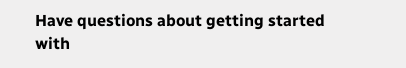Have questions about getting started with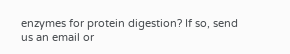enzymes for protein digestion? If so, send us an email or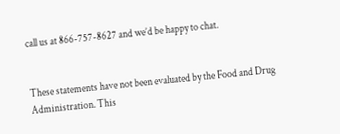call us at 866-757-8627 and we’d be happy to chat.


These statements have not been evaluated by the Food and Drug Administration. This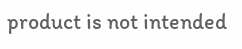product is not intended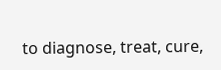to diagnose, treat, cure,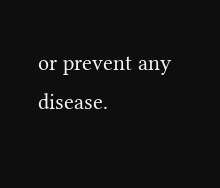or prevent any disease.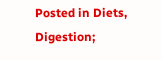Posted in Diets, Digestion;